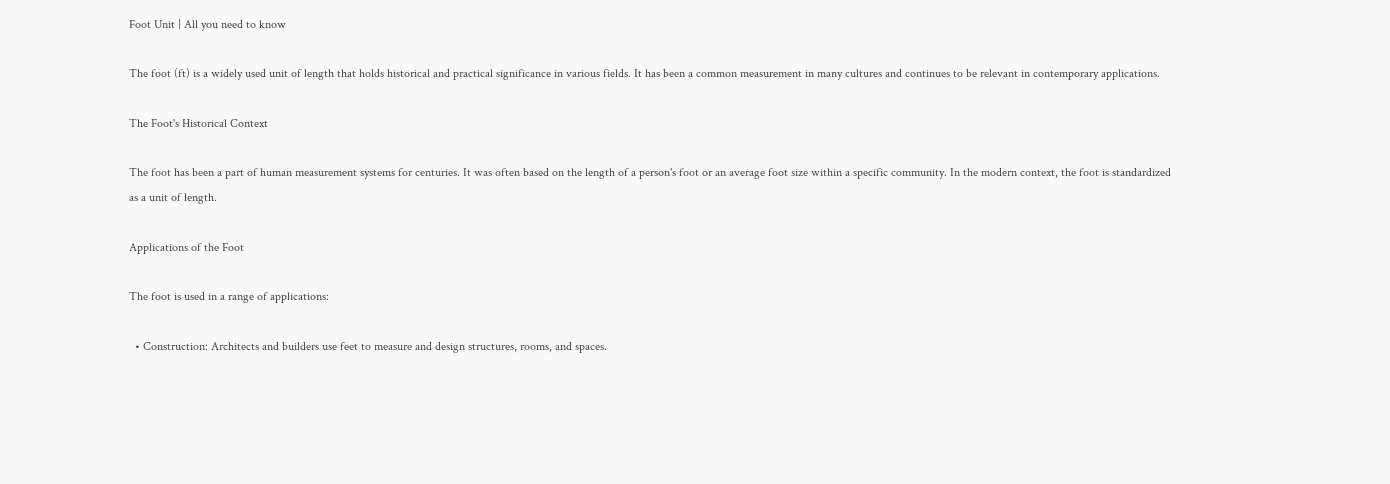Foot Unit | All you need to know

The foot (ft) is a widely used unit of length that holds historical and practical significance in various fields. It has been a common measurement in many cultures and continues to be relevant in contemporary applications.

The Foot's Historical Context

The foot has been a part of human measurement systems for centuries. It was often based on the length of a person's foot or an average foot size within a specific community. In the modern context, the foot is standardized as a unit of length.

Applications of the Foot

The foot is used in a range of applications:

  • Construction: Architects and builders use feet to measure and design structures, rooms, and spaces.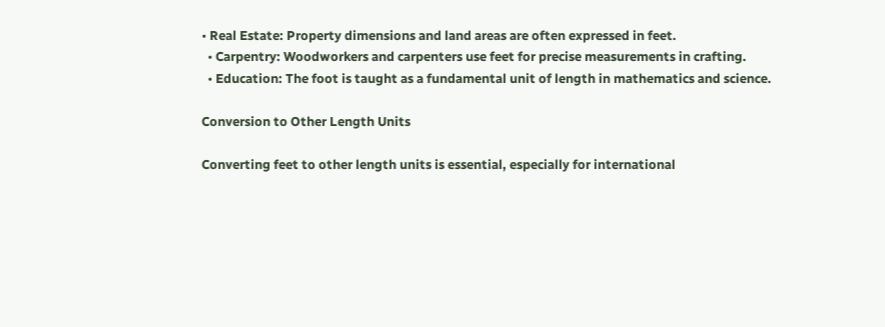• Real Estate: Property dimensions and land areas are often expressed in feet.
  • Carpentry: Woodworkers and carpenters use feet for precise measurements in crafting.
  • Education: The foot is taught as a fundamental unit of length in mathematics and science.

Conversion to Other Length Units

Converting feet to other length units is essential, especially for international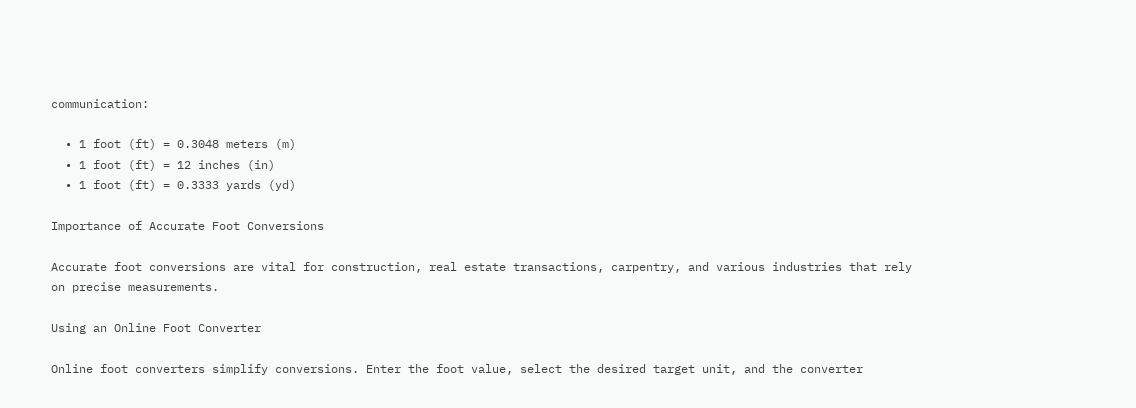communication:

  • 1 foot (ft) = 0.3048 meters (m)
  • 1 foot (ft) = 12 inches (in)
  • 1 foot (ft) = 0.3333 yards (yd)

Importance of Accurate Foot Conversions

Accurate foot conversions are vital for construction, real estate transactions, carpentry, and various industries that rely on precise measurements.

Using an Online Foot Converter

Online foot converters simplify conversions. Enter the foot value, select the desired target unit, and the converter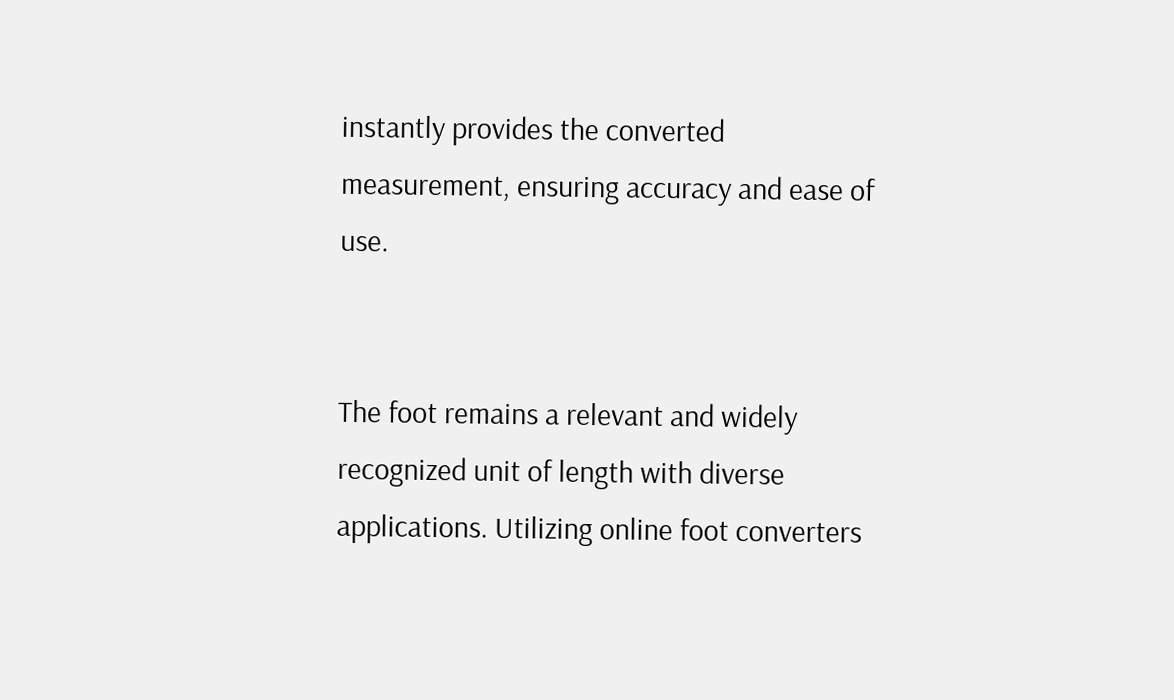instantly provides the converted measurement, ensuring accuracy and ease of use.


The foot remains a relevant and widely recognized unit of length with diverse applications. Utilizing online foot converters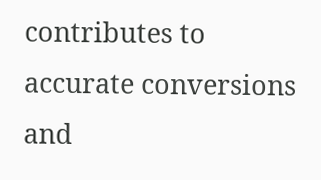contributes to accurate conversions and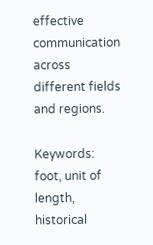effective communication across different fields and regions.

Keywords: foot, unit of length, historical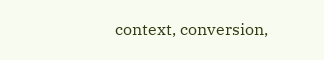context, conversion,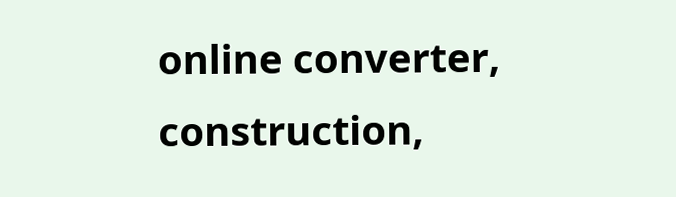online converter, construction,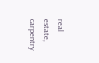real estate, carpentry